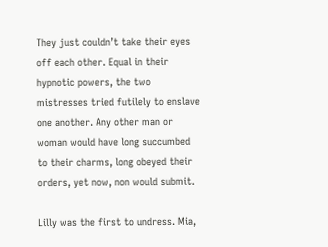They just couldn’t take their eyes off each other. Equal in their hypnotic powers, the two mistresses tried futilely to enslave one another. Any other man or woman would have long succumbed to their charms, long obeyed their orders, yet now, non would submit.

Lilly was the first to undress. Mia,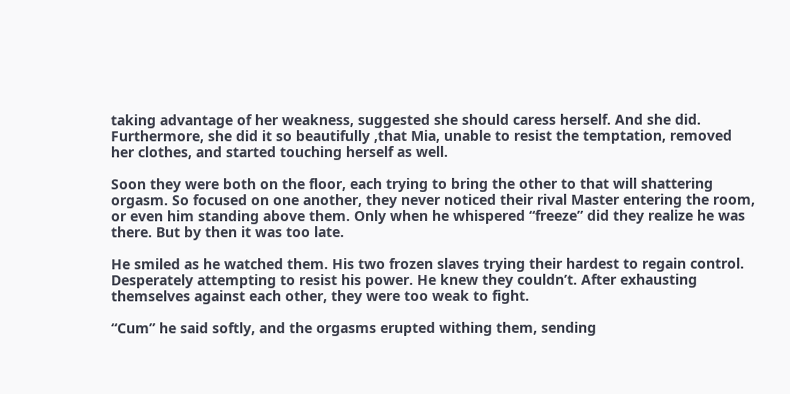taking advantage of her weakness, suggested she should caress herself. And she did. Furthermore, she did it so beautifully ,that Mia, unable to resist the temptation, removed her clothes, and started touching herself as well.

Soon they were both on the floor, each trying to bring the other to that will shattering orgasm. So focused on one another, they never noticed their rival Master entering the room, or even him standing above them. Only when he whispered “freeze” did they realize he was there. But by then it was too late.

He smiled as he watched them. His two frozen slaves trying their hardest to regain control. Desperately attempting to resist his power. He knew they couldn’t. After exhausting themselves against each other, they were too weak to fight.

“Cum” he said softly, and the orgasms erupted withing them, sending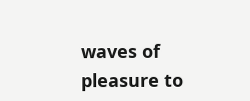waves of pleasure to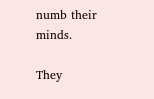numb their minds.

They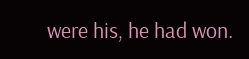were his, he had won.